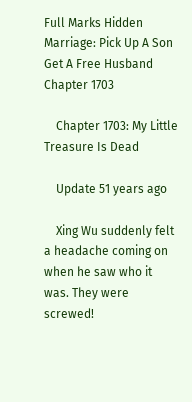Full Marks Hidden Marriage: Pick Up A Son Get A Free Husband Chapter 1703

    Chapter 1703: My Little Treasure Is Dead

    Update 51 years ago

    Xing Wu suddenly felt a headache coming on when he saw who it was. They were screwed!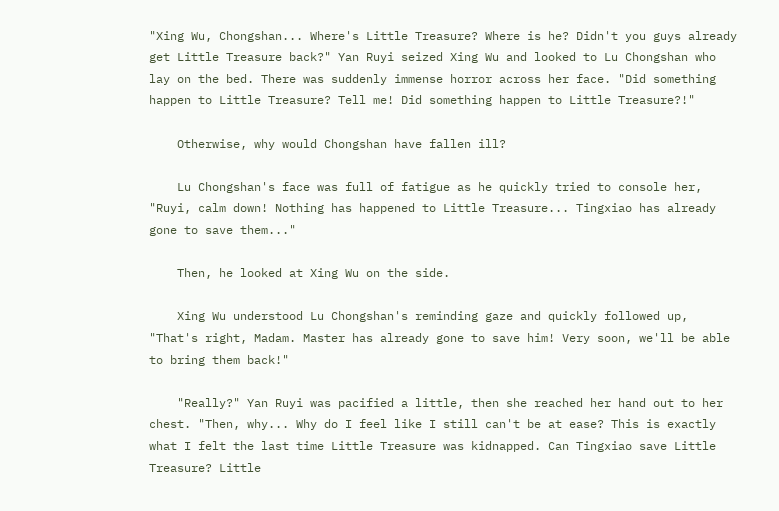"Xing Wu, Chongshan... Where's Little Treasure? Where is he? Didn't you guys already get Little Treasure back?" Yan Ruyi seized Xing Wu and looked to Lu Chongshan who lay on the bed. There was suddenly immense horror across her face. "Did something happen to Little Treasure? Tell me! Did something happen to Little Treasure?!"

    Otherwise, why would Chongshan have fallen ill?

    Lu Chongshan's face was full of fatigue as he quickly tried to console her, "Ruyi, calm down! Nothing has happened to Little Treasure... Tingxiao has already gone to save them..."

    Then, he looked at Xing Wu on the side.

    Xing Wu understood Lu Chongshan's reminding gaze and quickly followed up, "That's right, Madam. Master has already gone to save him! Very soon, we'll be able to bring them back!"

    "Really?" Yan Ruyi was pacified a little, then she reached her hand out to her chest. "Then, why... Why do I feel like I still can't be at ease? This is exactly what I felt the last time Little Treasure was kidnapped. Can Tingxiao save Little Treasure? Little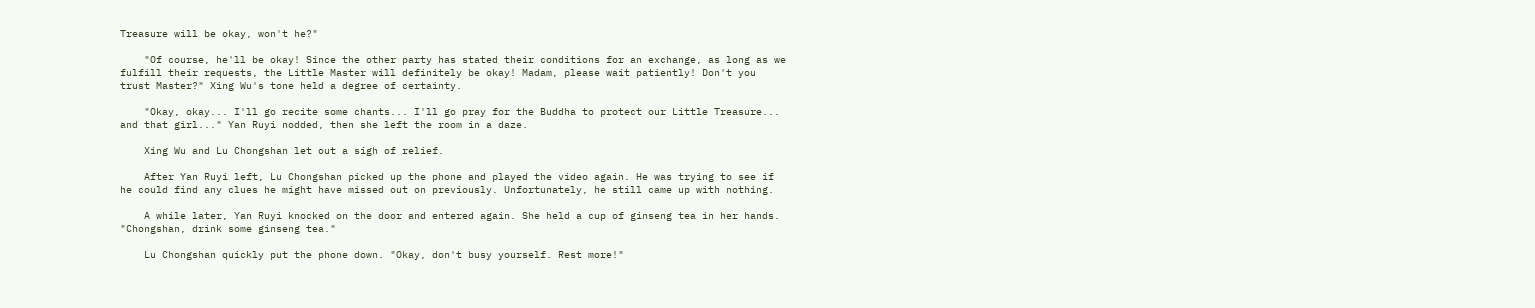Treasure will be okay, won't he?"

    "Of course, he'll be okay! Since the other party has stated their conditions for an exchange, as long as we fulfill their requests, the Little Master will definitely be okay! Madam, please wait patiently! Don't you trust Master?" Xing Wu's tone held a degree of certainty.

    "Okay, okay... I'll go recite some chants... I'll go pray for the Buddha to protect our Little Treasure... and that girl..." Yan Ruyi nodded, then she left the room in a daze.

    Xing Wu and Lu Chongshan let out a sigh of relief.

    After Yan Ruyi left, Lu Chongshan picked up the phone and played the video again. He was trying to see if he could find any clues he might have missed out on previously. Unfortunately, he still came up with nothing.

    A while later, Yan Ruyi knocked on the door and entered again. She held a cup of ginseng tea in her hands. "Chongshan, drink some ginseng tea."

    Lu Chongshan quickly put the phone down. "Okay, don't busy yourself. Rest more!"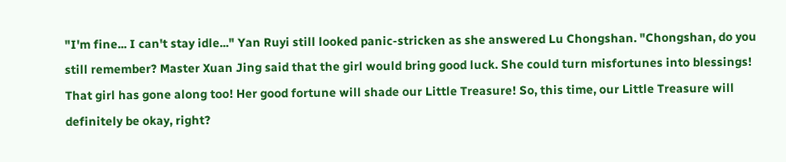"I'm fine... I can't stay idle..." Yan Ruyi still looked panic-stricken as she answered Lu Chongshan. "Chongshan, do you still remember? Master Xuan Jing said that the girl would bring good luck. She could turn misfortunes into blessings! That girl has gone along too! Her good fortune will shade our Little Treasure! So, this time, our Little Treasure will definitely be okay, right?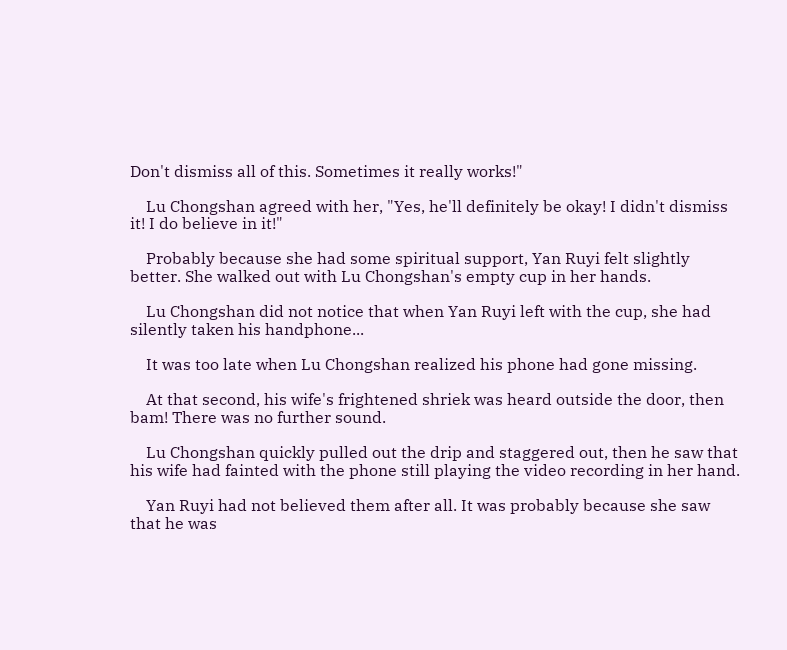Don't dismiss all of this. Sometimes it really works!"

    Lu Chongshan agreed with her, "Yes, he'll definitely be okay! I didn't dismiss it! I do believe in it!"

    Probably because she had some spiritual support, Yan Ruyi felt slightly better. She walked out with Lu Chongshan's empty cup in her hands.

    Lu Chongshan did not notice that when Yan Ruyi left with the cup, she had silently taken his handphone...

    It was too late when Lu Chongshan realized his phone had gone missing.

    At that second, his wife's frightened shriek was heard outside the door, then bam! There was no further sound.

    Lu Chongshan quickly pulled out the drip and staggered out, then he saw that his wife had fainted with the phone still playing the video recording in her hand.

    Yan Ruyi had not believed them after all. It was probably because she saw that he was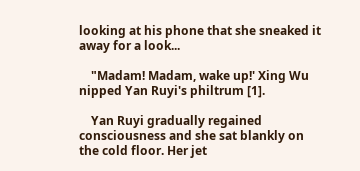looking at his phone that she sneaked it away for a look...

    "Madam! Madam, wake up!' Xing Wu nipped Yan Ruyi's philtrum [1].

    Yan Ruyi gradually regained consciousness and she sat blankly on the cold floor. Her jet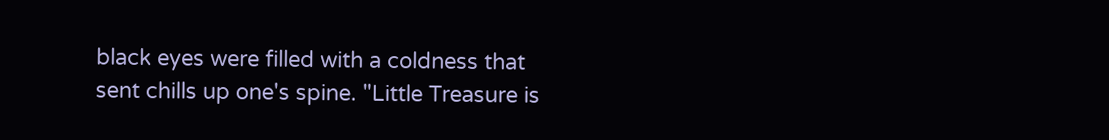black eyes were filled with a coldness that sent chills up one's spine. "Little Treasure is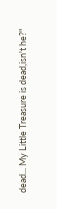dead... My Little Treasure is dead,isn't he?"